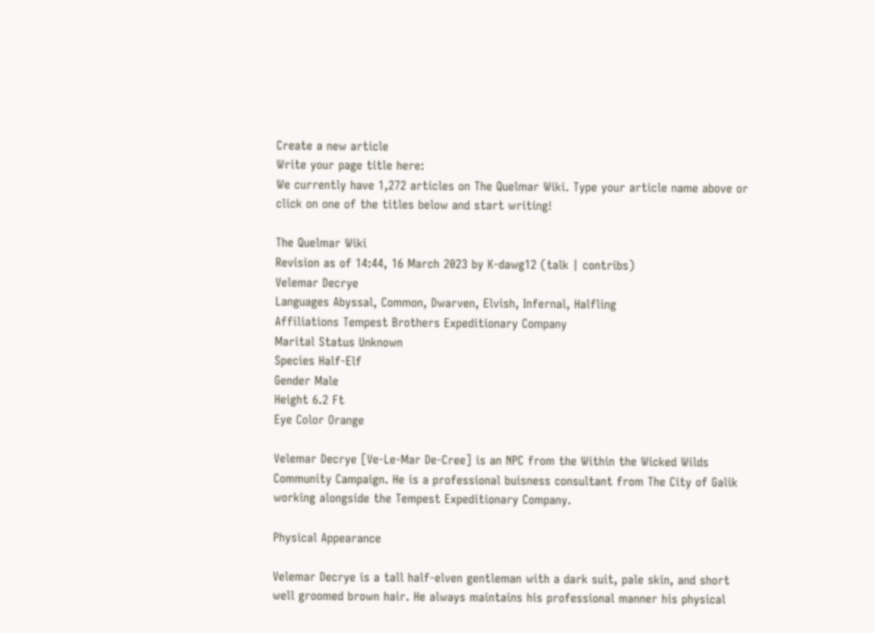Create a new article
Write your page title here:
We currently have 1,272 articles on The Quelmar Wiki. Type your article name above or click on one of the titles below and start writing!

The Quelmar Wiki
Revision as of 14:44, 16 March 2023 by K-dawg12 (talk | contribs)
Velemar Decrye
Languages Abyssal, Common, Dwarven, Elvish, Infernal, Halfling
Affiliations Tempest Brothers Expeditionary Company
Marital Status Unknown
Species Half-Elf
Gender Male
Height 6.2 Ft
Eye Color Orange

Velemar Decrye [Ve-Le-Mar De-Cree] is an NPC from the Within the Wicked Wilds Community Campaign. He is a professional buisness consultant from The City of Galik working alongside the Tempest Expeditionary Company.

Physical Appearance

Velemar Decrye is a tall half-elven gentleman with a dark suit, pale skin, and short well groomed brown hair. He always maintains his professional manner his physical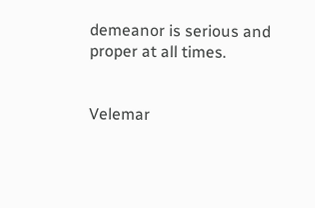demeanor is serious and proper at all times.


Velemar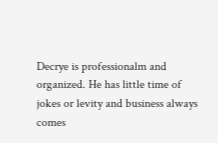Decrye is professionalm and organized. He has little time of jokes or levity and business always comes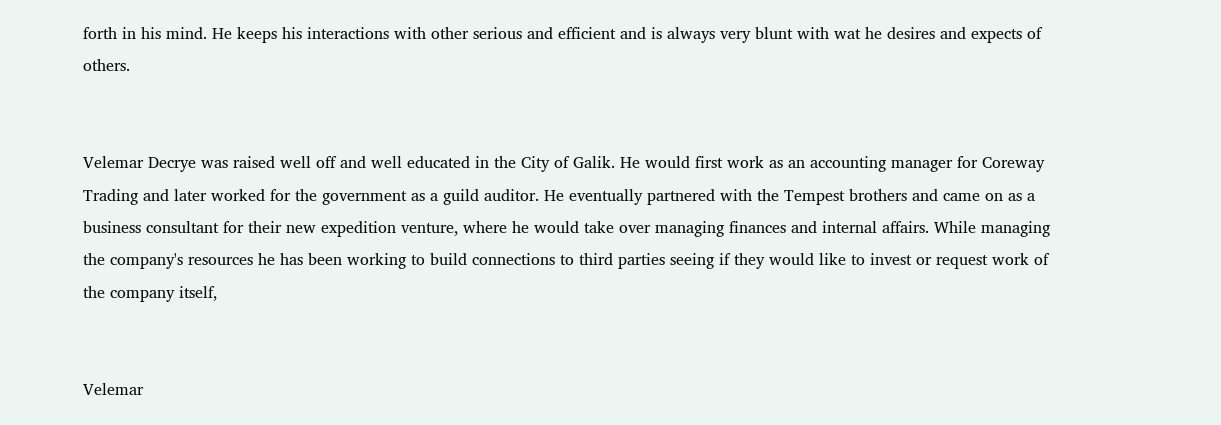forth in his mind. He keeps his interactions with other serious and efficient and is always very blunt with wat he desires and expects of others.


Velemar Decrye was raised well off and well educated in the City of Galik. He would first work as an accounting manager for Coreway Trading and later worked for the government as a guild auditor. He eventually partnered with the Tempest brothers and came on as a business consultant for their new expedition venture, where he would take over managing finances and internal affairs. While managing the company's resources he has been working to build connections to third parties seeing if they would like to invest or request work of the company itself,


Velemar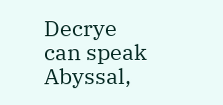Decrye can speak Abyssal,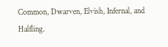Common, Dwarven, Elvish, Infernal, and Halfling.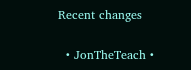Recent changes

  • JonTheTeach •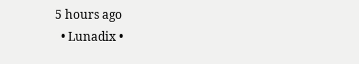5 hours ago
  • Lunadix •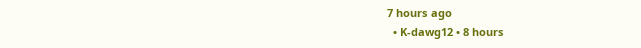7 hours ago
  • K-dawg12 • 8 hours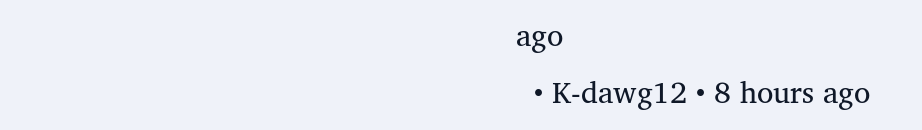ago
  • K-dawg12 • 8 hours ago